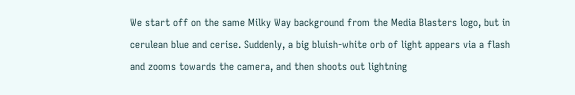We start off on the same Milky Way background from the Media Blasters logo, but in cerulean blue and cerise. Suddenly, a big bluish-white orb of light appears via a flash and zooms towards the camera, and then shoots out lightning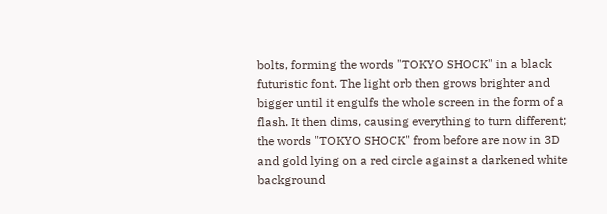bolts, forming the words "TOKYO SHOCK" in a black futuristic font. The light orb then grows brighter and bigger until it engulfs the whole screen in the form of a flash. It then dims, causing everything to turn different; the words "TOKYO SHOCK" from before are now in 3D and gold lying on a red circle against a darkened white background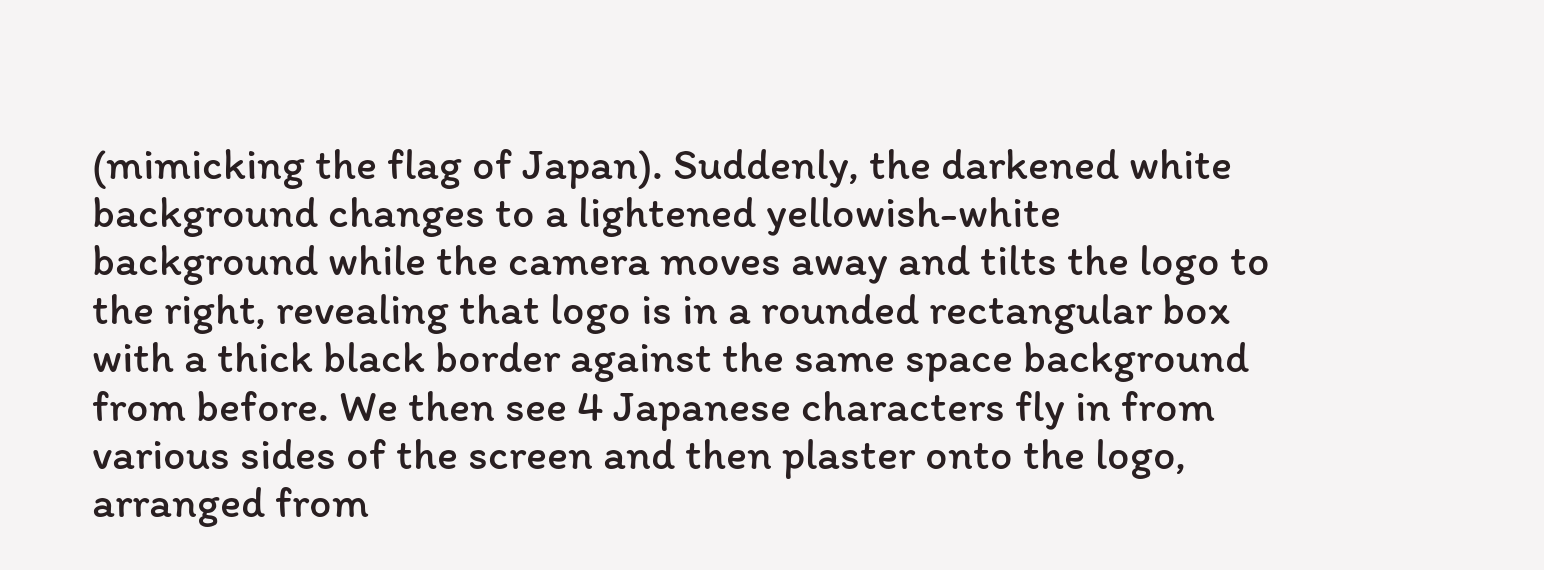(mimicking the flag of Japan). Suddenly, the darkened white background changes to a lightened yellowish-white background while the camera moves away and tilts the logo to the right, revealing that logo is in a rounded rectangular box with a thick black border against the same space background from before. We then see 4 Japanese characters fly in from various sides of the screen and then plaster onto the logo, arranged from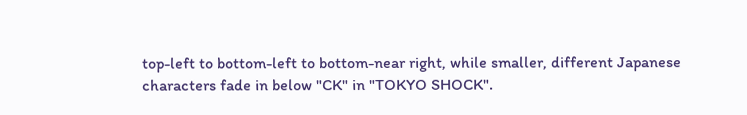top-left to bottom-left to bottom-near right, while smaller, different Japanese characters fade in below "CK" in "TOKYO SHOCK".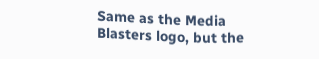Same as the Media Blasters logo, but the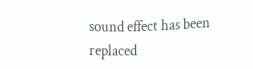sound effect has been replaced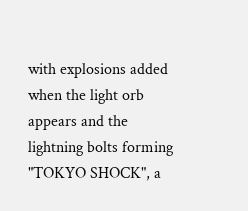with explosions added when the light orb appears and the lightning bolts forming "TOKYO SHOCK", a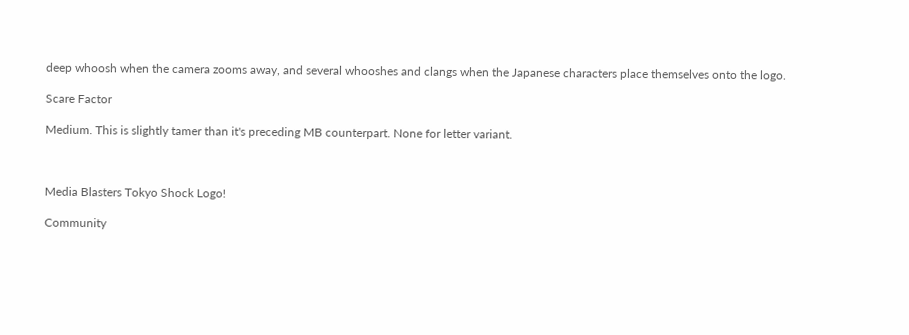deep whoosh when the camera zooms away, and several whooshes and clangs when the Japanese characters place themselves onto the logo.

Scare Factor

Medium. This is slightly tamer than it's preceding MB counterpart. None for letter variant.



Media Blasters Tokyo Shock Logo!

Community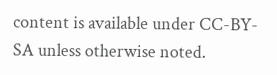content is available under CC-BY-SA unless otherwise noted.